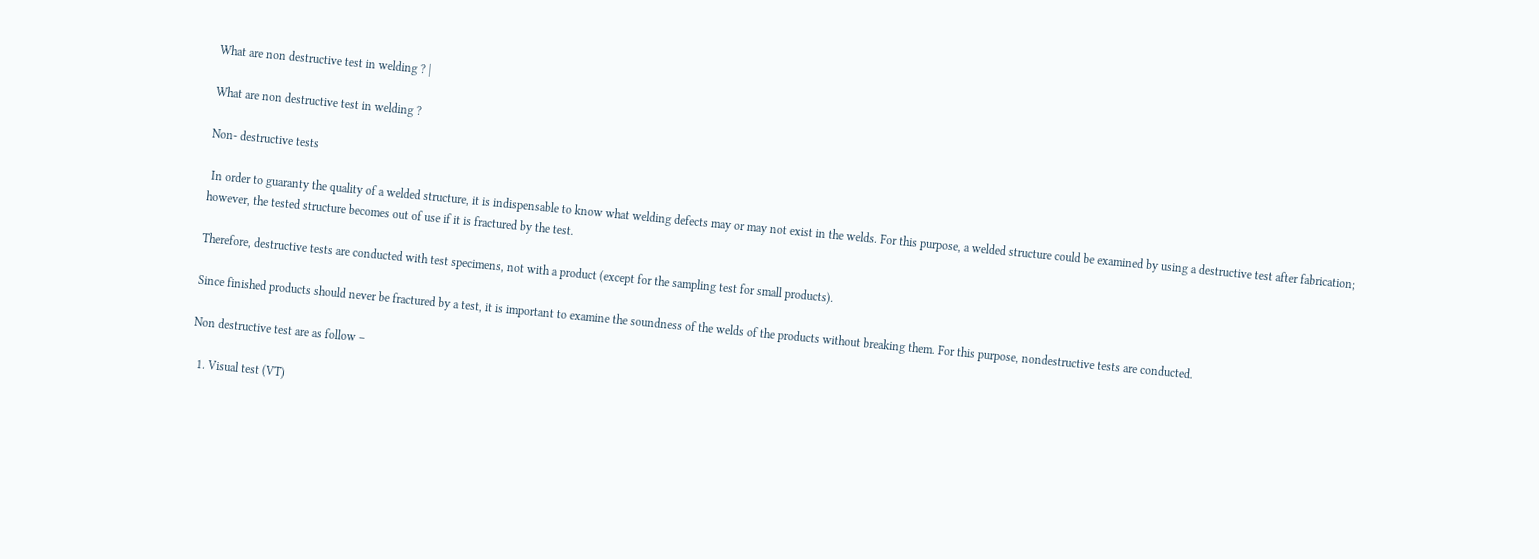What are non destructive test in welding ? |

What are non destructive test in welding ?

Non- destructive tests

 In order to guaranty the quality of a welded structure, it is indispensable to know what welding defects may or may not exist in the welds. For this purpose, a welded structure could be examined by using a destructive test after fabrication; however, the tested structure becomes out of use if it is fractured by the test.

Therefore, destructive tests are conducted with test specimens, not with a product (except for the sampling test for small products).

Since finished products should never be fractured by a test, it is important to examine the soundness of the welds of the products without breaking them. For this purpose, nondestructive tests are conducted.

Non destructive test are as follow –

  1. Visual test (VT)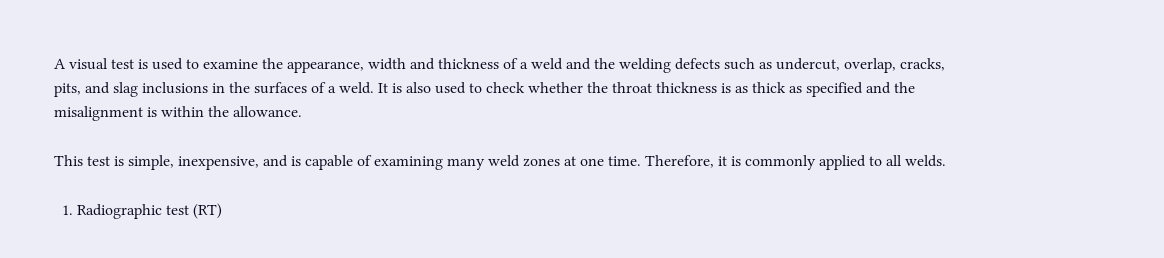A visual test is used to examine the appearance, width and thickness of a weld and the welding defects such as undercut, overlap, cracks, pits, and slag inclusions in the surfaces of a weld. It is also used to check whether the throat thickness is as thick as specified and the misalignment is within the allowance.

This test is simple, inexpensive, and is capable of examining many weld zones at one time. Therefore, it is commonly applied to all welds.

  1. Radiographic test (RT)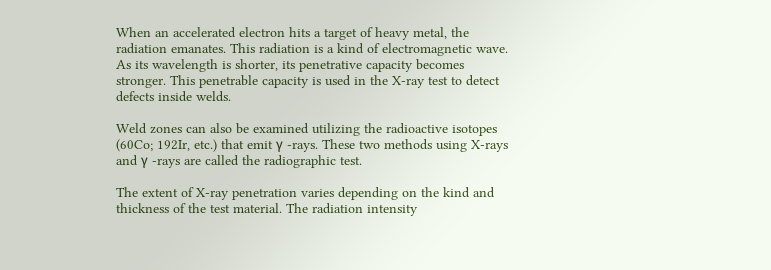When an accelerated electron hits a target of heavy metal, the radiation emanates. This radiation is a kind of electromagnetic wave. As its wavelength is shorter, its penetrative capacity becomes stronger. This penetrable capacity is used in the X-ray test to detect defects inside welds.

Weld zones can also be examined utilizing the radioactive isotopes (60Co; 192Ir, etc.) that emit γ -rays. These two methods using X-rays and γ -rays are called the radiographic test.

The extent of X-ray penetration varies depending on the kind and thickness of the test material. The radiation intensity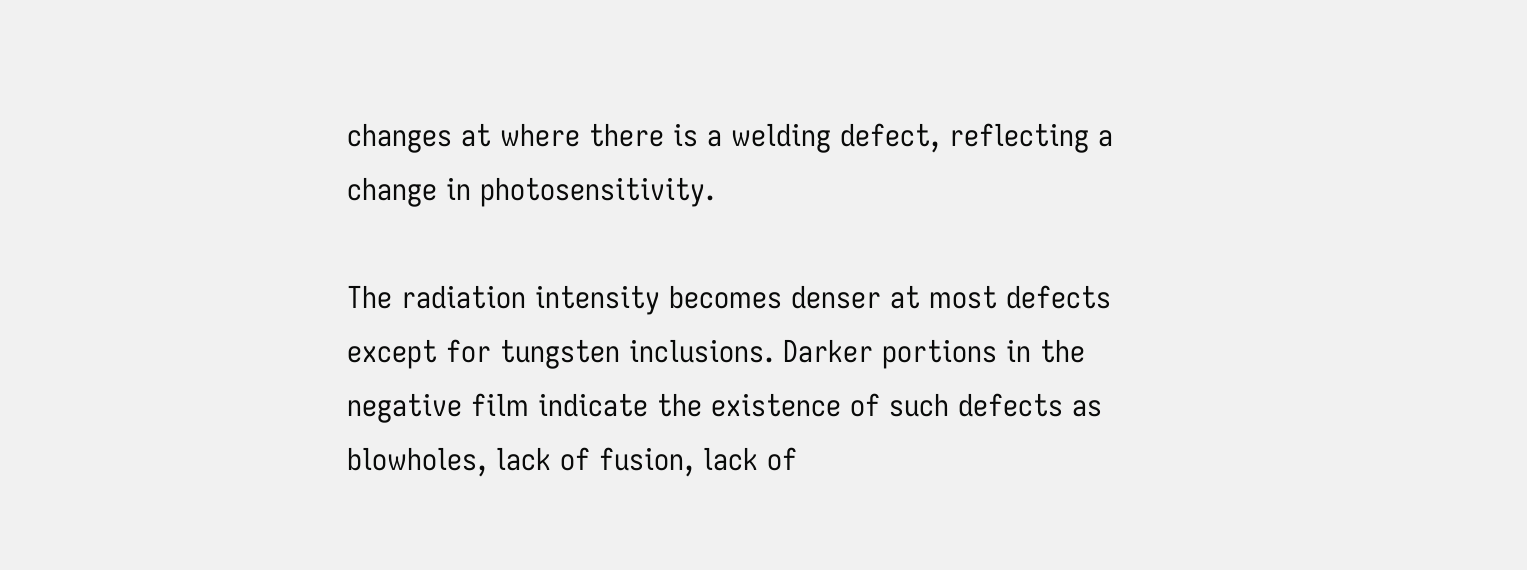changes at where there is a welding defect, reflecting a change in photosensitivity.

The radiation intensity becomes denser at most defects except for tungsten inclusions. Darker portions in the negative film indicate the existence of such defects as blowholes, lack of fusion, lack of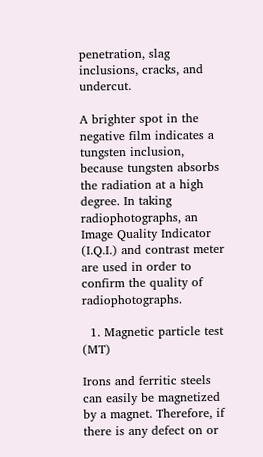penetration, slag inclusions, cracks, and undercut.

A brighter spot in the negative film indicates a tungsten inclusion, because tungsten absorbs the radiation at a high degree. In taking radiophotographs, an Image Quality Indicator (I.Q.I.) and contrast meter are used in order to confirm the quality of radiophotographs.

  1. Magnetic particle test (MT)

Irons and ferritic steels can easily be magnetized by a magnet. Therefore, if there is any defect on or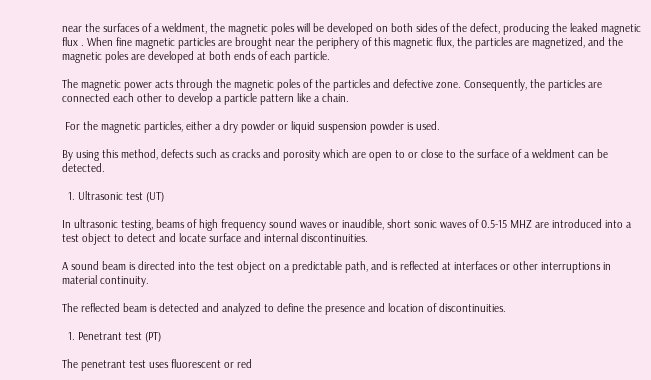near the surfaces of a weldment, the magnetic poles will be developed on both sides of the defect, producing the leaked magnetic flux . When fine magnetic particles are brought near the periphery of this magnetic flux, the particles are magnetized, and the magnetic poles are developed at both ends of each particle.

The magnetic power acts through the magnetic poles of the particles and defective zone. Consequently, the particles are connected each other to develop a particle pattern like a chain.

 For the magnetic particles, either a dry powder or liquid suspension powder is used.

By using this method, defects such as cracks and porosity which are open to or close to the surface of a weldment can be detected.

  1. Ultrasonic test (UT)

In ultrasonic testing, beams of high frequency sound waves or inaudible, short sonic waves of 0.5-15 MHZ are introduced into a test object to detect and locate surface and internal discontinuities.

A sound beam is directed into the test object on a predictable path, and is reflected at interfaces or other interruptions in material continuity.

The reflected beam is detected and analyzed to define the presence and location of discontinuities.

  1. Penetrant test (PT)

The penetrant test uses fluorescent or red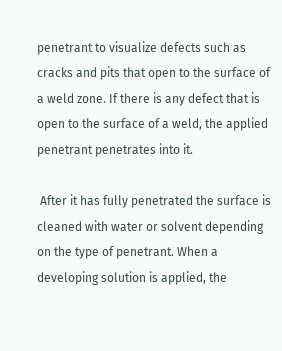penetrant to visualize defects such as cracks and pits that open to the surface of a weld zone. If there is any defect that is open to the surface of a weld, the applied penetrant penetrates into it.

 After it has fully penetrated the surface is cleaned with water or solvent depending on the type of penetrant. When a developing solution is applied, the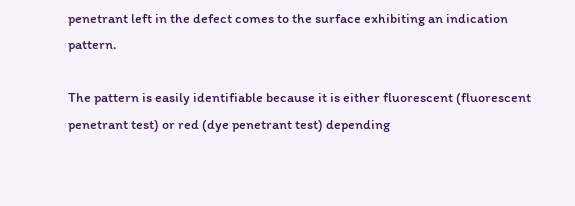penetrant left in the defect comes to the surface exhibiting an indication pattern.

The pattern is easily identifiable because it is either fluorescent (fluorescent penetrant test) or red (dye penetrant test) depending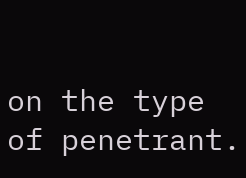on the type of penetrant.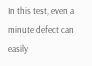In this test, even a minute defect can easily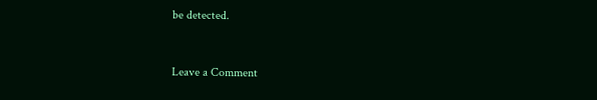be detected.


Leave a Comment